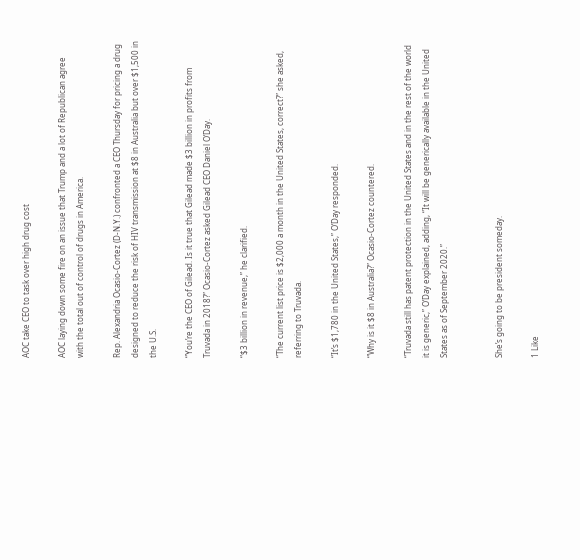AOC take CEO to task over high drug cost

AOC laying down some fire on an issue that Trump and a lot of Republican agree with the total out of control of drugs in America.

Rep. Alexandria Ocasio-Cortez (D-N.Y.) confronted a CEO Thursday for pricing a drug designed to reduce the risk of HIV transmission at $8 in Australia but over $1,500 in the U.S.

“You’re the CEO of Gilead. Is it true that Gilead made $3 billion in profits from Truvada in 2018?” Ocasio-Cortez asked Gilead CEO Daniel O’Day.

“$3 billion in revenue,” he clarified.

“The current list price is $2,000 a month in the United States, correct?” she asked, referring to Truvada.

“It’s $1,780 in the United States,” O’Day responded.

“Why is it $8 in Australia?” Ocasio-Cortez countered.

“Truvada still has patent protection in the United States and in the rest of the world it is generic,” O’Day explained, adding, “It will be generically available in the United States as of September 2020.”


She’s going to be president someday.

1 Like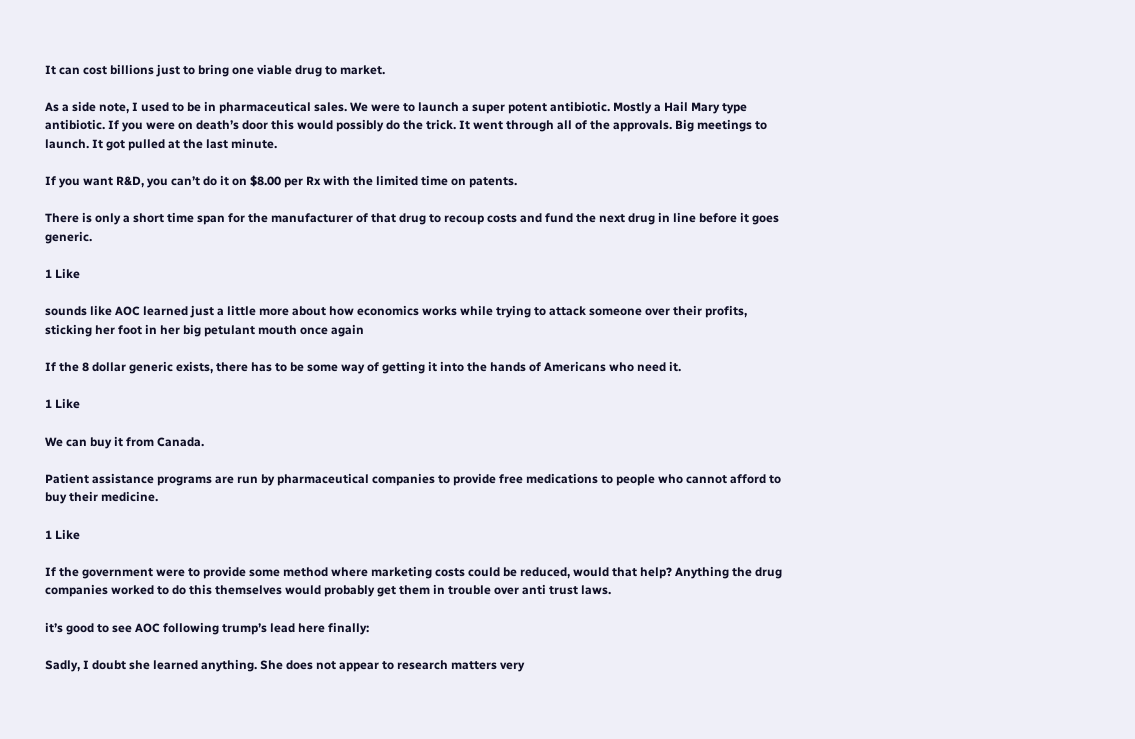It can cost billions just to bring one viable drug to market.

As a side note, I used to be in pharmaceutical sales. We were to launch a super potent antibiotic. Mostly a Hail Mary type antibiotic. If you were on death’s door this would possibly do the trick. It went through all of the approvals. Big meetings to launch. It got pulled at the last minute.

If you want R&D, you can’t do it on $8.00 per Rx with the limited time on patents.

There is only a short time span for the manufacturer of that drug to recoup costs and fund the next drug in line before it goes generic.

1 Like

sounds like AOC learned just a little more about how economics works while trying to attack someone over their profits, sticking her foot in her big petulant mouth once again

If the 8 dollar generic exists, there has to be some way of getting it into the hands of Americans who need it.

1 Like

We can buy it from Canada.

Patient assistance programs are run by pharmaceutical companies to provide free medications to people who cannot afford to buy their medicine.

1 Like

If the government were to provide some method where marketing costs could be reduced, would that help? Anything the drug companies worked to do this themselves would probably get them in trouble over anti trust laws.

it’s good to see AOC following trump’s lead here finally:

Sadly, I doubt she learned anything. She does not appear to research matters very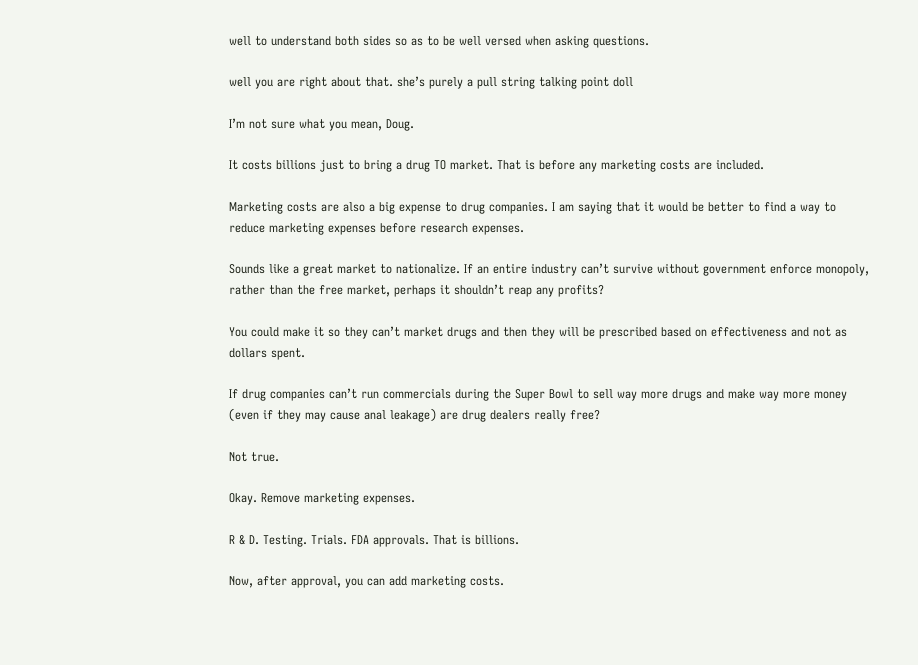well to understand both sides so as to be well versed when asking questions.

well you are right about that. she’s purely a pull string talking point doll

I’m not sure what you mean, Doug.

It costs billions just to bring a drug TO market. That is before any marketing costs are included.

Marketing costs are also a big expense to drug companies. I am saying that it would be better to find a way to reduce marketing expenses before research expenses.

Sounds like a great market to nationalize. If an entire industry can’t survive without government enforce monopoly, rather than the free market, perhaps it shouldn’t reap any profits?

You could make it so they can’t market drugs and then they will be prescribed based on effectiveness and not as dollars spent.

If drug companies can’t run commercials during the Super Bowl to sell way more drugs and make way more money (even if they may cause anal leakage) are drug dealers really free?

Not true.

Okay. Remove marketing expenses.

R & D. Testing. Trials. FDA approvals. That is billions.

Now, after approval, you can add marketing costs.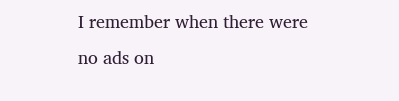I remember when there were no ads on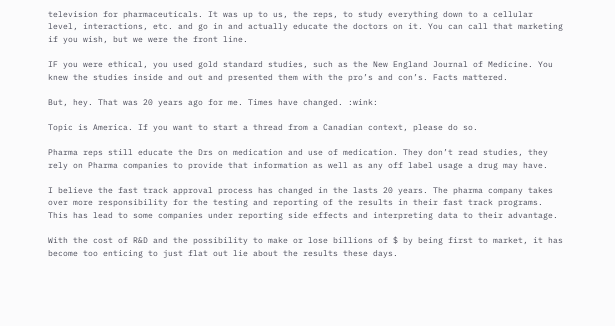television for pharmaceuticals. It was up to us, the reps, to study everything down to a cellular level, interactions, etc. and go in and actually educate the doctors on it. You can call that marketing if you wish, but we were the front line.

IF you were ethical, you used gold standard studies, such as the New England Journal of Medicine. You knew the studies inside and out and presented them with the pro’s and con’s. Facts mattered.

But, hey. That was 20 years ago for me. Times have changed. :wink:

Topic is America. If you want to start a thread from a Canadian context, please do so.

Pharma reps still educate the Drs on medication and use of medication. They don’t read studies, they rely on Pharma companies to provide that information as well as any off label usage a drug may have.

I believe the fast track approval process has changed in the lasts 20 years. The pharma company takes over more responsibility for the testing and reporting of the results in their fast track programs. This has lead to some companies under reporting side effects and interpreting data to their advantage.

With the cost of R&D and the possibility to make or lose billions of $ by being first to market, it has become too enticing to just flat out lie about the results these days.